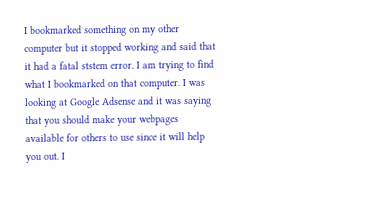I bookmarked something on my other computer but it stopped working and said that it had a fatal ststem error. I am trying to find what I bookmarked on that computer. I was looking at Google Adsense and it was saying that you should make your webpages available for others to use since it will help you out. I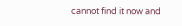cannot find it now and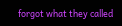forgot what they called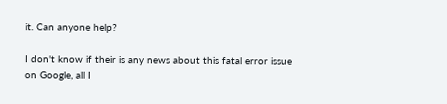it. Can anyone help?

I don't know if their is any news about this fatal error issue on Google, all I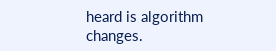heard is algorithm changes.